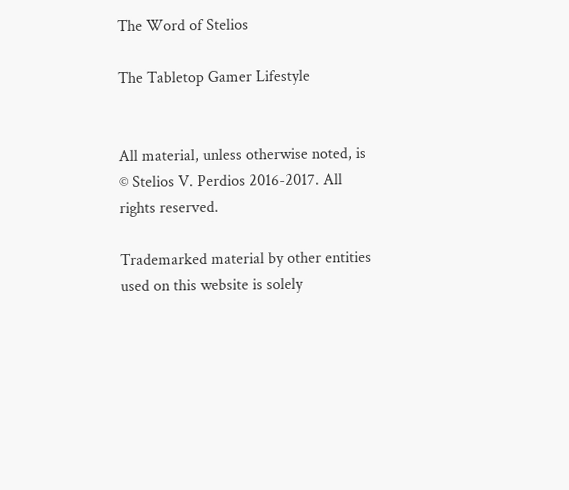The Word of Stelios

The Tabletop Gamer Lifestyle


All material, unless otherwise noted, is © Stelios V. Perdios 2016-2017. All rights reserved.

Trademarked material by other entities used on this website is solely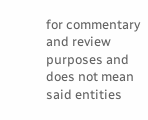for commentary and review purposes and does not mean said entities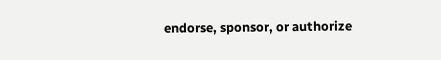endorse, sponsor, or authorize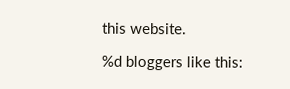this website.

%d bloggers like this: